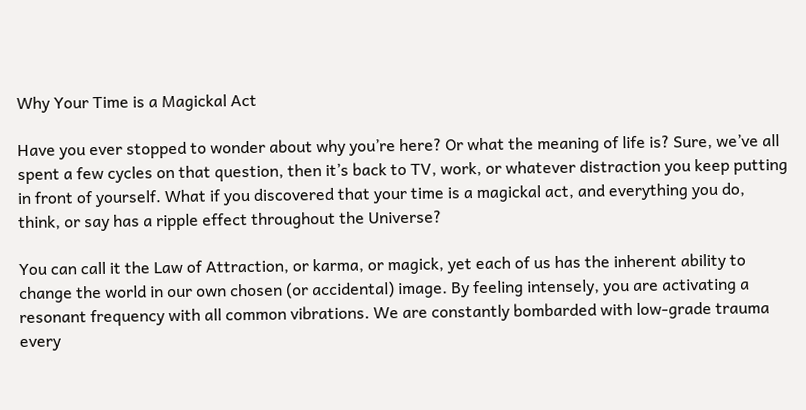Why Your Time is a Magickal Act

Have you ever stopped to wonder about why you’re here? Or what the meaning of life is? Sure, we’ve all spent a few cycles on that question, then it’s back to TV, work, or whatever distraction you keep putting in front of yourself. What if you discovered that your time is a magickal act, and everything you do, think, or say has a ripple effect throughout the Universe?

You can call it the Law of Attraction, or karma, or magick, yet each of us has the inherent ability to change the world in our own chosen (or accidental) image. By feeling intensely, you are activating a resonant frequency with all common vibrations. We are constantly bombarded with low-grade trauma every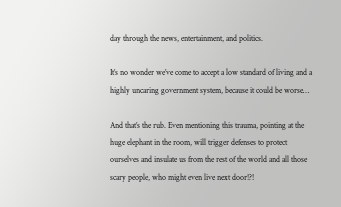day through the news, entertainment, and politics.

It’s no wonder we’ve come to accept a low standard of living and a highly uncaring government system, because it could be worse…

And that’s the rub. Even mentioning this trauma, pointing at the huge elephant in the room, will trigger defenses to protect ourselves and insulate us from the rest of the world and all those scary people, who might even live next door!?!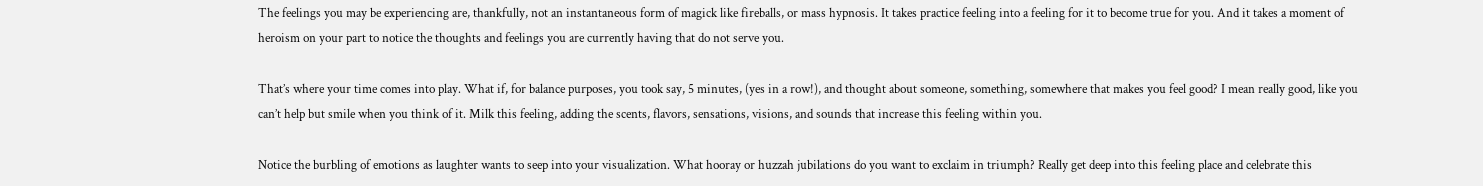The feelings you may be experiencing are, thankfully, not an instantaneous form of magick like fireballs, or mass hypnosis. It takes practice feeling into a feeling for it to become true for you. And it takes a moment of heroism on your part to notice the thoughts and feelings you are currently having that do not serve you.

That’s where your time comes into play. What if, for balance purposes, you took say, 5 minutes, (yes in a row!), and thought about someone, something, somewhere that makes you feel good? I mean really good, like you can’t help but smile when you think of it. Milk this feeling, adding the scents, flavors, sensations, visions, and sounds that increase this feeling within you.

Notice the burbling of emotions as laughter wants to seep into your visualization. What hooray or huzzah jubilations do you want to exclaim in triumph? Really get deep into this feeling place and celebrate this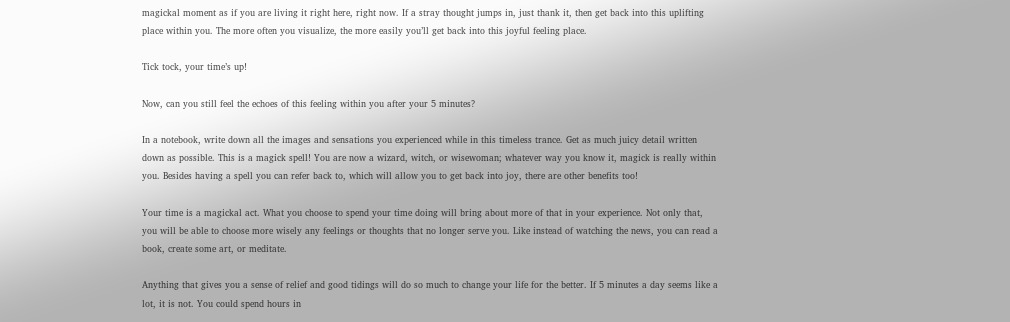magickal moment as if you are living it right here, right now. If a stray thought jumps in, just thank it, then get back into this uplifting place within you. The more often you visualize, the more easily you’ll get back into this joyful feeling place.

Tick tock, your time’s up!

Now, can you still feel the echoes of this feeling within you after your 5 minutes?

In a notebook, write down all the images and sensations you experienced while in this timeless trance. Get as much juicy detail written down as possible. This is a magick spell! You are now a wizard, witch, or wisewoman; whatever way you know it, magick is really within you. Besides having a spell you can refer back to, which will allow you to get back into joy, there are other benefits too!

Your time is a magickal act. What you choose to spend your time doing will bring about more of that in your experience. Not only that, you will be able to choose more wisely any feelings or thoughts that no longer serve you. Like instead of watching the news, you can read a book, create some art, or meditate.

Anything that gives you a sense of relief and good tidings will do so much to change your life for the better. If 5 minutes a day seems like a lot, it is not. You could spend hours in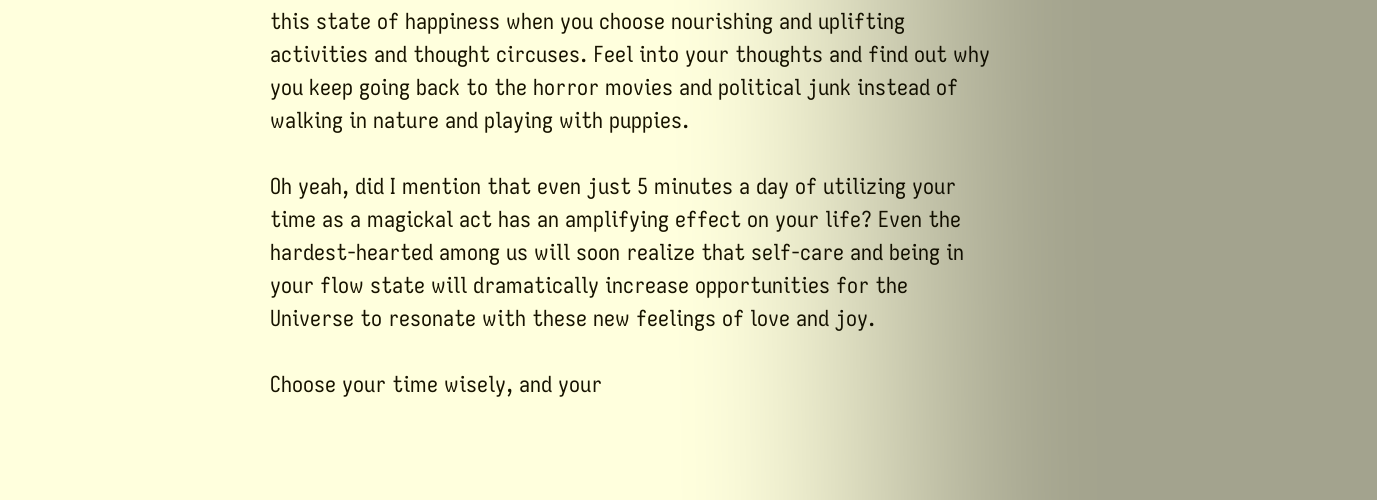this state of happiness when you choose nourishing and uplifting activities and thought circuses. Feel into your thoughts and find out why you keep going back to the horror movies and political junk instead of walking in nature and playing with puppies.

Oh yeah, did I mention that even just 5 minutes a day of utilizing your time as a magickal act has an amplifying effect on your life? Even the hardest-hearted among us will soon realize that self-care and being in your flow state will dramatically increase opportunities for the Universe to resonate with these new feelings of love and joy.

Choose your time wisely, and your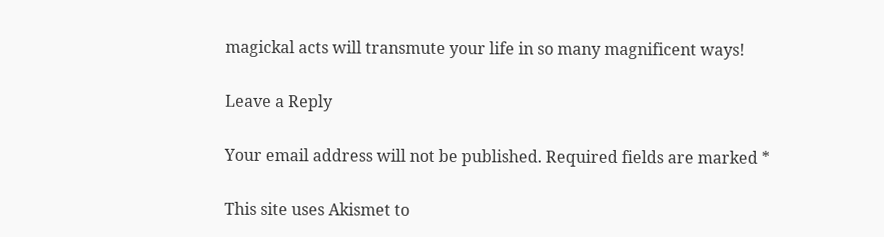magickal acts will transmute your life in so many magnificent ways!

Leave a Reply

Your email address will not be published. Required fields are marked *

This site uses Akismet to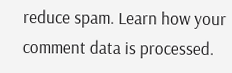reduce spam. Learn how your comment data is processed.